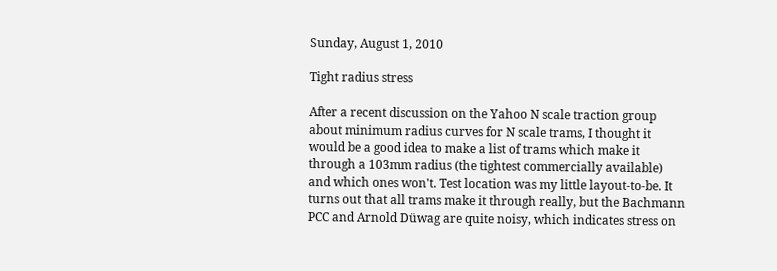Sunday, August 1, 2010

Tight radius stress

After a recent discussion on the Yahoo N scale traction group about minimum radius curves for N scale trams, I thought it would be a good idea to make a list of trams which make it through a 103mm radius (the tightest commercially available) and which ones won't. Test location was my little layout-to-be. It turns out that all trams make it through really, but the Bachmann PCC and Arnold Düwag are quite noisy, which indicates stress on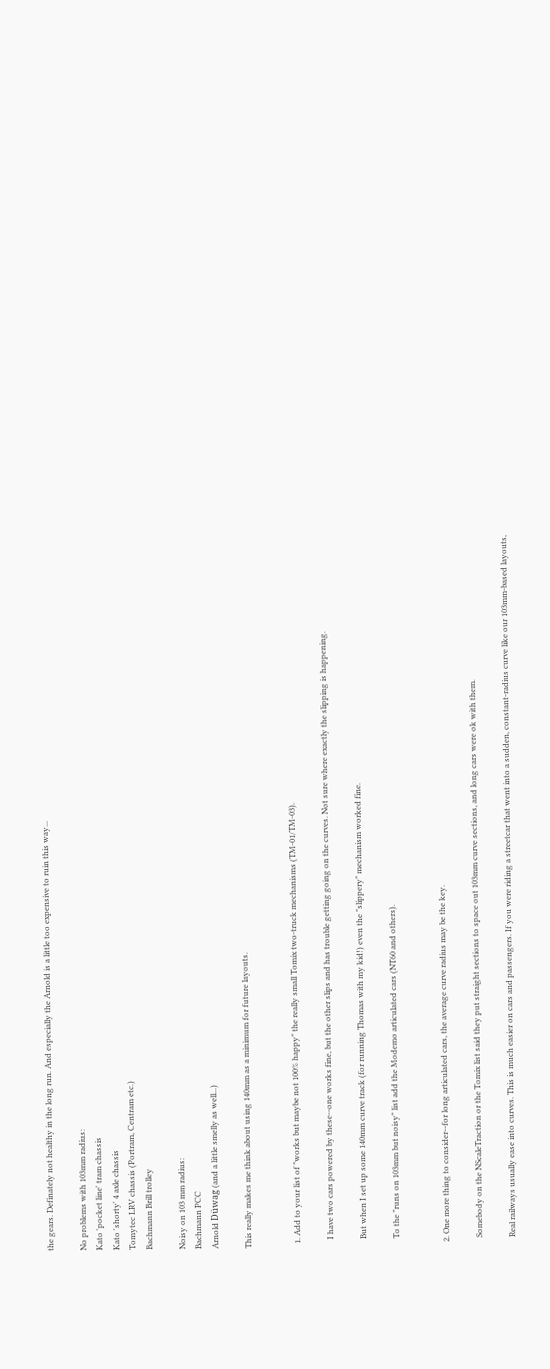the gears. Definately not healthy in the long run. And especially the Arnold is a little too expensive to ruin this way...

No problems with 103mm radius:
Kato 'pocket line' tram chassis
Kato 'shorty' 4 axle chassis
Tomytec LRV chassis (Portram, Centram etc.)
Bachmann Brill trolley

Noisy on 103 mm radius:
Bachmann PCC
Arnold Düwag (and a little smelly as well...)

This really makes me think about using 140mm as a minimum for future layouts.


  1. Add to your list of "works but maybe not 100% happy" the really small Tomix two-truck mechanisms (TM-01/TM-03).

    I have two cars powered by these--one works fine, but the other slips and has trouble getting going on the curves. Not sure where exactly the slipping is happening.

    But when I set up some 140mm curve track (for running Thomas with my kid!) even the "slippery" mechanism worked fine.

    To the "runs on 103mm but noisy" list add the Modemo articulated cars (NT60 and others).


  2. One more thing to consider--for long articulated cars, the average curve radius may be the key.

    Somebody on the NScaleTraction or the Tomix list said they put straight sections to space out 103mm curve sections, and long cars were ok with them.

    Real railways usually ease into curves. This is much easier on cars and passengers. If you were riding a streetcar that went into a sudden, constant-radius curve like our 103mm-based layouts,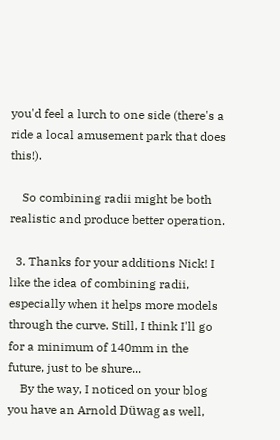you'd feel a lurch to one side (there's a ride a local amusement park that does this!).

    So combining radii might be both realistic and produce better operation.

  3. Thanks for your additions Nick! I like the idea of combining radii, especially when it helps more models through the curve. Still, I think I'll go for a minimum of 140mm in the future, just to be shure...
    By the way, I noticed on your blog you have an Arnold Düwag as well,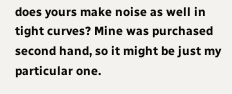does yours make noise as well in tight curves? Mine was purchased second hand, so it might be just my particular one.